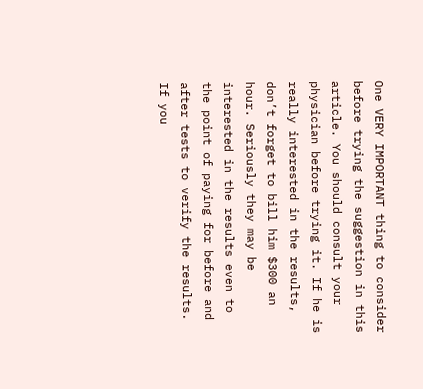One VERY IMPORTANT thing to consider before trying the suggestion in this article. You should consult your physician before trying it. If he is really interested in the results, don’t forget to bill him $300 an hour. Seriously they may be interested in the results even to the point of paying for before and after tests to verify the results. If you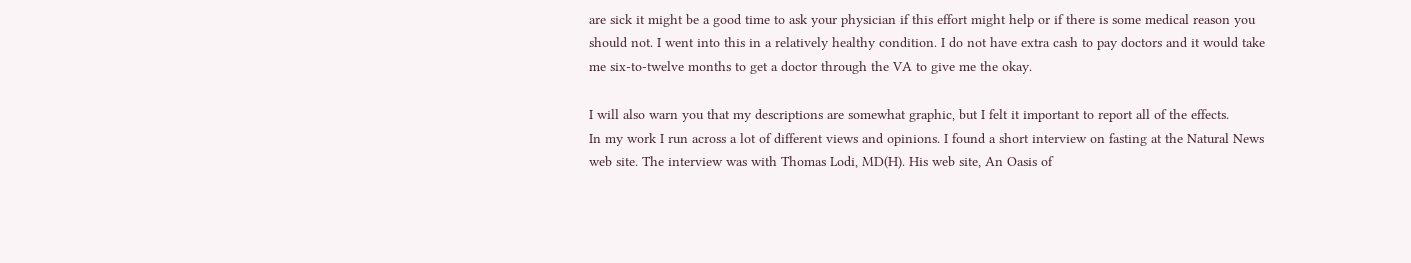are sick it might be a good time to ask your physician if this effort might help or if there is some medical reason you should not. I went into this in a relatively healthy condition. I do not have extra cash to pay doctors and it would take me six-to-twelve months to get a doctor through the VA to give me the okay.

I will also warn you that my descriptions are somewhat graphic, but I felt it important to report all of the effects.
In my work I run across a lot of different views and opinions. I found a short interview on fasting at the Natural News web site. The interview was with Thomas Lodi, MD(H). His web site, An Oasis of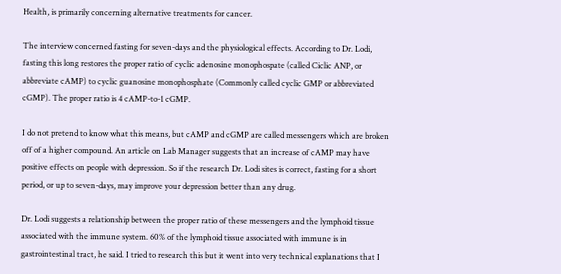Health, is primarily concerning alternative treatments for cancer.

The interview concerned fasting for seven-days and the physiological effects. According to Dr. Lodi, fasting this long restores the proper ratio of cyclic adenosine monophospate (called Ciclic ANP, or abbreviate cAMP) to cyclic guanosine monophosphate (Commonly called cyclic GMP or abbreviated cGMP). The proper ratio is 4 cAMP-to-1 cGMP.

I do not pretend to know what this means, but cAMP and cGMP are called messengers which are broken off of a higher compound. An article on Lab Manager suggests that an increase of cAMP may have positive effects on people with depression. So if the research Dr. Lodi sites is correct, fasting for a short period, or up to seven-days, may improve your depression better than any drug.

Dr. Lodi suggests a relationship between the proper ratio of these messengers and the lymphoid tissue associated with the immune system. 60% of the lymphoid tissue associated with immune is in gastrointestinal tract, he said. I tried to research this but it went into very technical explanations that I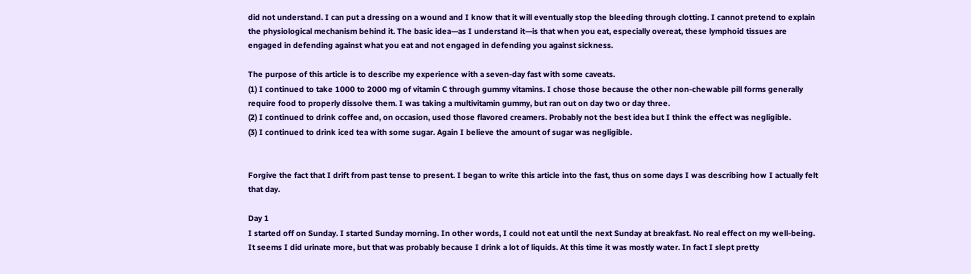did not understand. I can put a dressing on a wound and I know that it will eventually stop the bleeding through clotting. I cannot pretend to explain the physiological mechanism behind it. The basic idea—as I understand it—is that when you eat, especially overeat, these lymphoid tissues are engaged in defending against what you eat and not engaged in defending you against sickness.

The purpose of this article is to describe my experience with a seven-day fast with some caveats.
(1) I continued to take 1000 to 2000 mg of vitamin C through gummy vitamins. I chose those because the other non-chewable pill forms generally require food to properly dissolve them. I was taking a multivitamin gummy, but ran out on day two or day three.
(2) I continued to drink coffee and, on occasion, used those flavored creamers. Probably not the best idea but I think the effect was negligible.
(3) I continued to drink iced tea with some sugar. Again I believe the amount of sugar was negligible.


Forgive the fact that I drift from past tense to present. I began to write this article into the fast, thus on some days I was describing how I actually felt that day.

Day 1
I started off on Sunday. I started Sunday morning. In other words, I could not eat until the next Sunday at breakfast. No real effect on my well-being. It seems I did urinate more, but that was probably because I drink a lot of liquids. At this time it was mostly water. In fact I slept pretty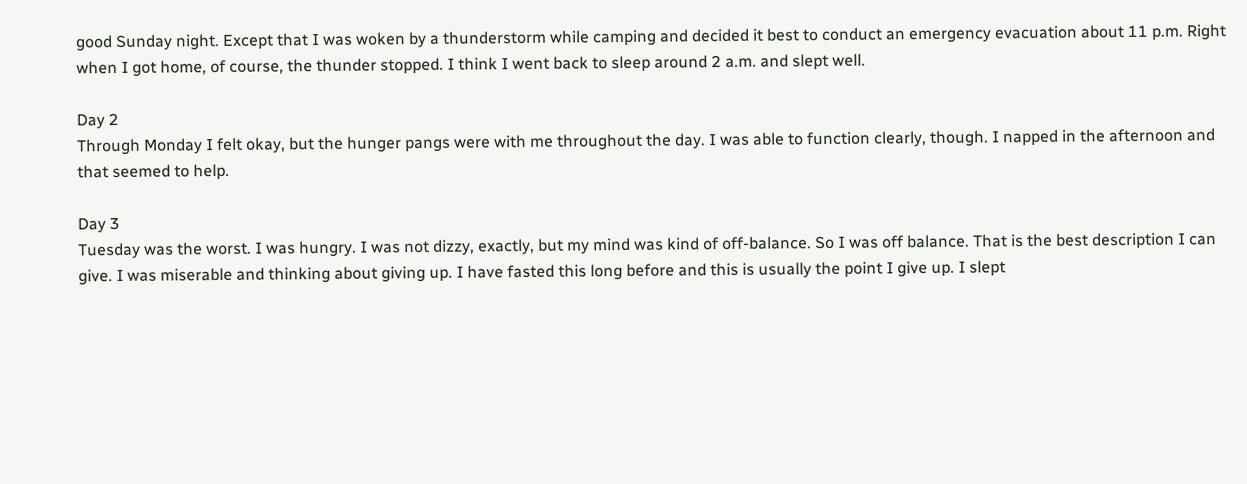good Sunday night. Except that I was woken by a thunderstorm while camping and decided it best to conduct an emergency evacuation about 11 p.m. Right when I got home, of course, the thunder stopped. I think I went back to sleep around 2 a.m. and slept well.

Day 2
Through Monday I felt okay, but the hunger pangs were with me throughout the day. I was able to function clearly, though. I napped in the afternoon and that seemed to help.

Day 3
Tuesday was the worst. I was hungry. I was not dizzy, exactly, but my mind was kind of off-balance. So I was off balance. That is the best description I can give. I was miserable and thinking about giving up. I have fasted this long before and this is usually the point I give up. I slept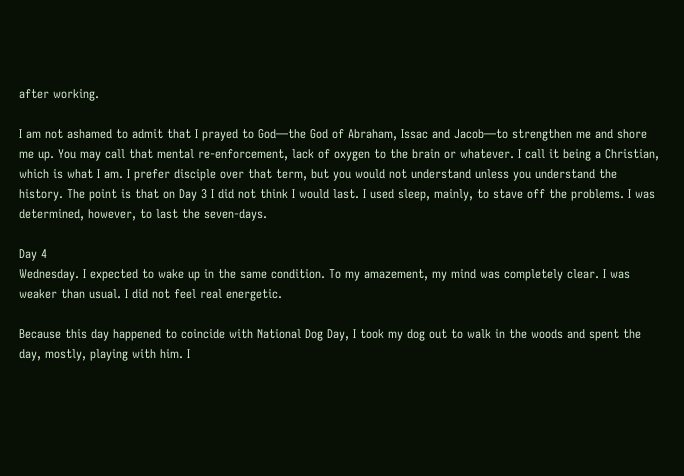after working.

I am not ashamed to admit that I prayed to God—the God of Abraham, Issac and Jacob—to strengthen me and shore me up. You may call that mental re-enforcement, lack of oxygen to the brain or whatever. I call it being a Christian, which is what I am. I prefer disciple over that term, but you would not understand unless you understand the history. The point is that on Day 3 I did not think I would last. I used sleep, mainly, to stave off the problems. I was determined, however, to last the seven-days.

Day 4
Wednesday. I expected to wake up in the same condition. To my amazement, my mind was completely clear. I was weaker than usual. I did not feel real energetic.

Because this day happened to coincide with National Dog Day, I took my dog out to walk in the woods and spent the day, mostly, playing with him. I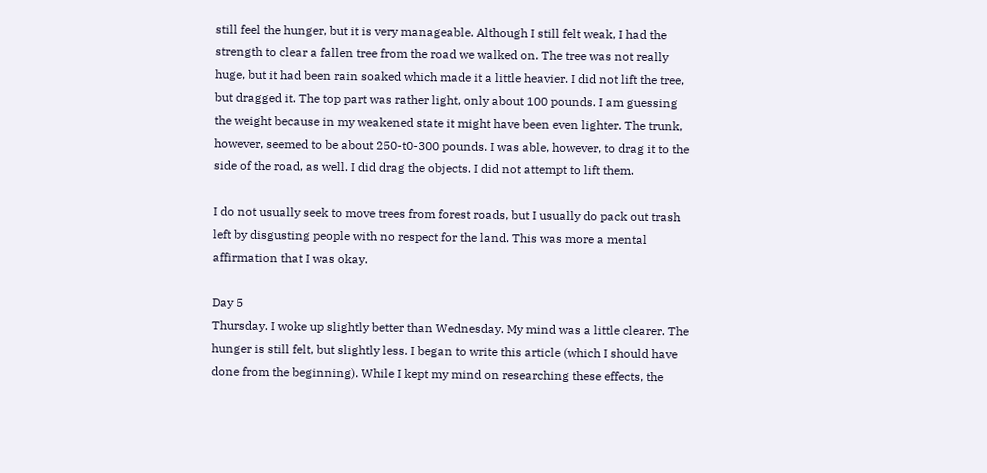still feel the hunger, but it is very manageable. Although I still felt weak, I had the strength to clear a fallen tree from the road we walked on. The tree was not really huge, but it had been rain soaked which made it a little heavier. I did not lift the tree, but dragged it. The top part was rather light, only about 100 pounds. I am guessing the weight because in my weakened state it might have been even lighter. The trunk, however, seemed to be about 250-t0-300 pounds. I was able, however, to drag it to the side of the road, as well. I did drag the objects. I did not attempt to lift them.

I do not usually seek to move trees from forest roads, but I usually do pack out trash left by disgusting people with no respect for the land. This was more a mental affirmation that I was okay.

Day 5
Thursday. I woke up slightly better than Wednesday. My mind was a little clearer. The hunger is still felt, but slightly less. I began to write this article (which I should have done from the beginning). While I kept my mind on researching these effects, the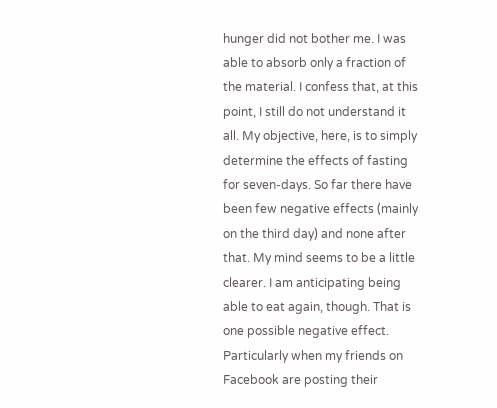hunger did not bother me. I was able to absorb only a fraction of the material. I confess that, at this point, I still do not understand it all. My objective, here, is to simply determine the effects of fasting for seven-days. So far there have been few negative effects (mainly on the third day) and none after that. My mind seems to be a little clearer. I am anticipating being able to eat again, though. That is one possible negative effect. Particularly when my friends on Facebook are posting their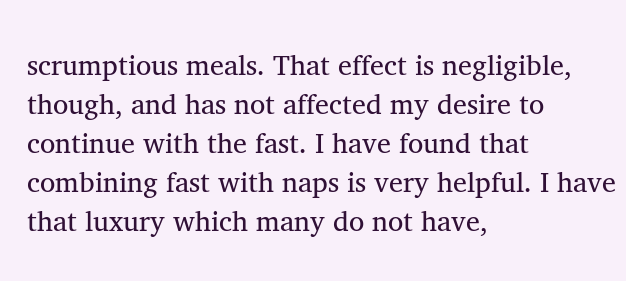scrumptious meals. That effect is negligible, though, and has not affected my desire to continue with the fast. I have found that combining fast with naps is very helpful. I have that luxury which many do not have,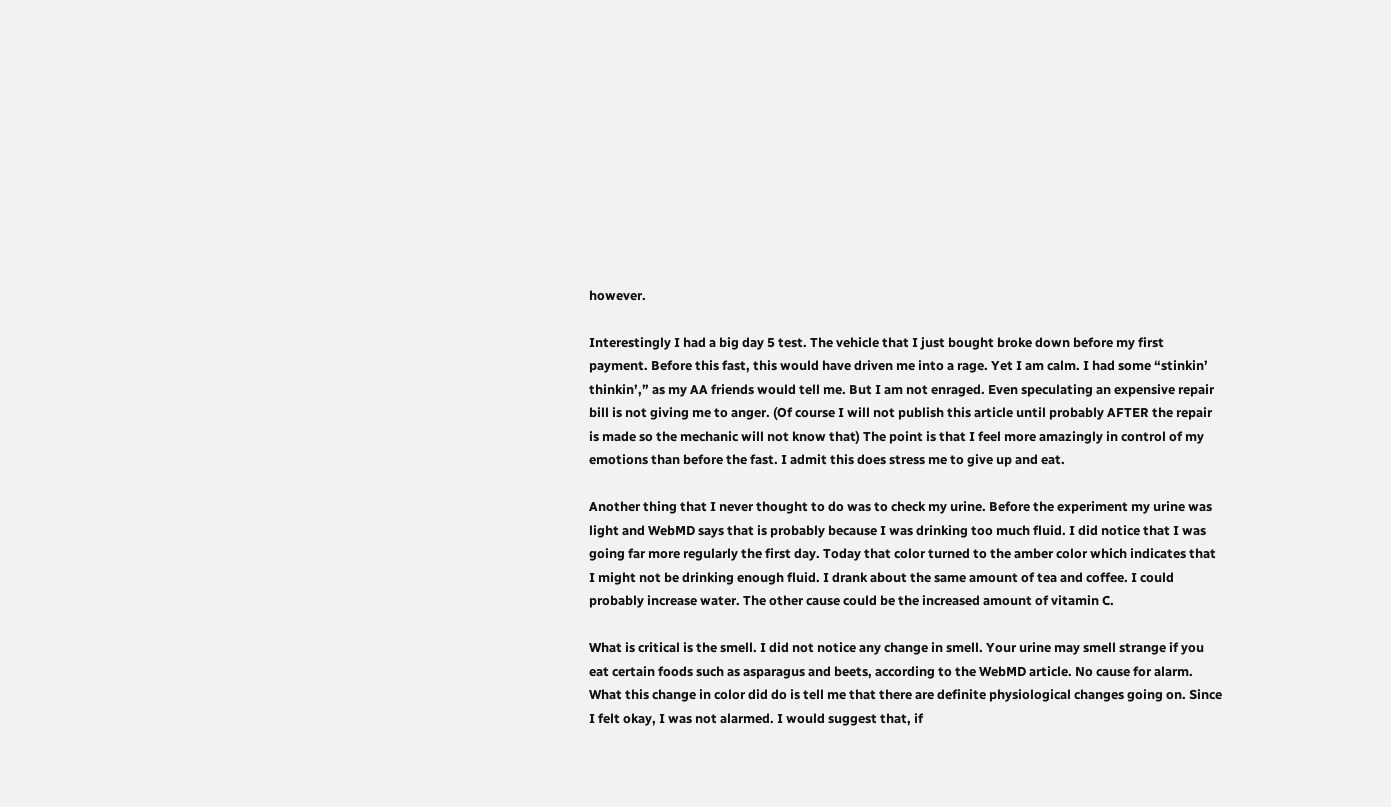however.

Interestingly I had a big day 5 test. The vehicle that I just bought broke down before my first payment. Before this fast, this would have driven me into a rage. Yet I am calm. I had some “stinkin’ thinkin’,” as my AA friends would tell me. But I am not enraged. Even speculating an expensive repair bill is not giving me to anger. (Of course I will not publish this article until probably AFTER the repair is made so the mechanic will not know that) The point is that I feel more amazingly in control of my emotions than before the fast. I admit this does stress me to give up and eat.

Another thing that I never thought to do was to check my urine. Before the experiment my urine was light and WebMD says that is probably because I was drinking too much fluid. I did notice that I was going far more regularly the first day. Today that color turned to the amber color which indicates that I might not be drinking enough fluid. I drank about the same amount of tea and coffee. I could probably increase water. The other cause could be the increased amount of vitamin C.

What is critical is the smell. I did not notice any change in smell. Your urine may smell strange if you eat certain foods such as asparagus and beets, according to the WebMD article. No cause for alarm. What this change in color did do is tell me that there are definite physiological changes going on. Since I felt okay, I was not alarmed. I would suggest that, if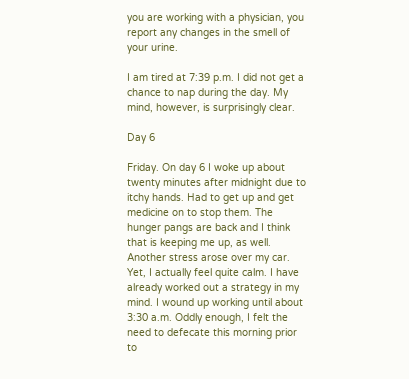you are working with a physician, you report any changes in the smell of your urine.

I am tired at 7:39 p.m. I did not get a chance to nap during the day. My mind, however, is surprisingly clear.

Day 6

Friday. On day 6 I woke up about twenty minutes after midnight due to itchy hands. Had to get up and get medicine on to stop them. The hunger pangs are back and I think that is keeping me up, as well. Another stress arose over my car. Yet, I actually feel quite calm. I have already worked out a strategy in my mind. I wound up working until about 3:30 a.m. Oddly enough, I felt the need to defecate this morning prior to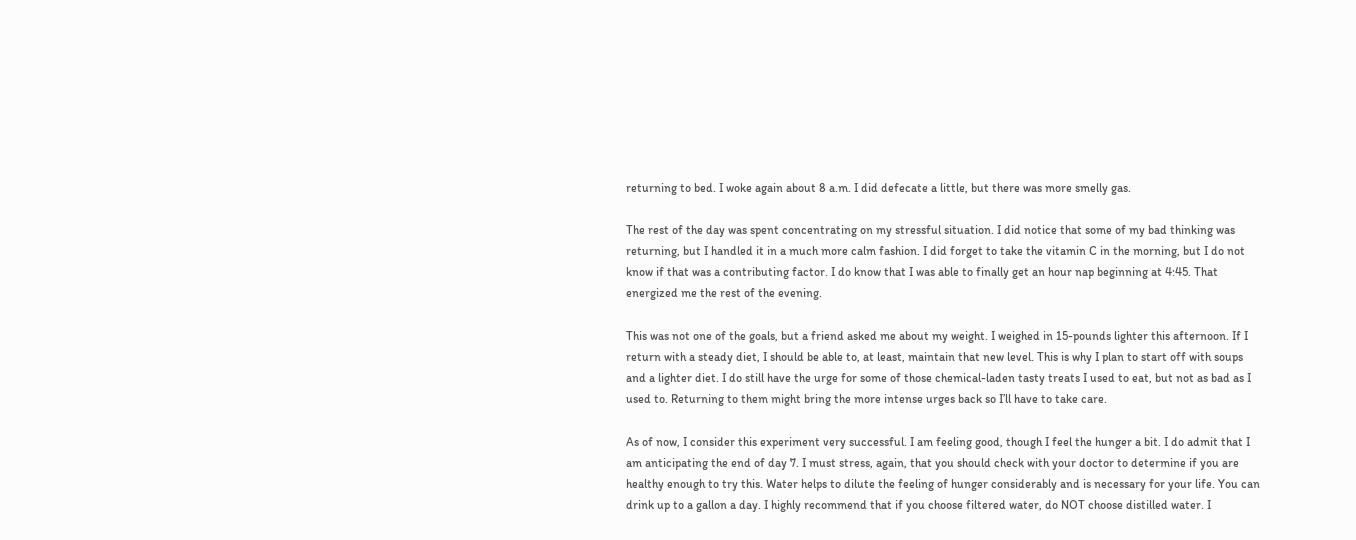returning to bed. I woke again about 8 a.m. I did defecate a little, but there was more smelly gas.

The rest of the day was spent concentrating on my stressful situation. I did notice that some of my bad thinking was returning, but I handled it in a much more calm fashion. I did forget to take the vitamin C in the morning, but I do not know if that was a contributing factor. I do know that I was able to finally get an hour nap beginning at 4:45. That energized me the rest of the evening.

This was not one of the goals, but a friend asked me about my weight. I weighed in 15-pounds lighter this afternoon. If I return with a steady diet, I should be able to, at least, maintain that new level. This is why I plan to start off with soups and a lighter diet. I do still have the urge for some of those chemical-laden tasty treats I used to eat, but not as bad as I used to. Returning to them might bring the more intense urges back so I’ll have to take care.

As of now, I consider this experiment very successful. I am feeling good, though I feel the hunger a bit. I do admit that I am anticipating the end of day 7. I must stress, again, that you should check with your doctor to determine if you are healthy enough to try this. Water helps to dilute the feeling of hunger considerably and is necessary for your life. You can drink up to a gallon a day. I highly recommend that if you choose filtered water, do NOT choose distilled water. I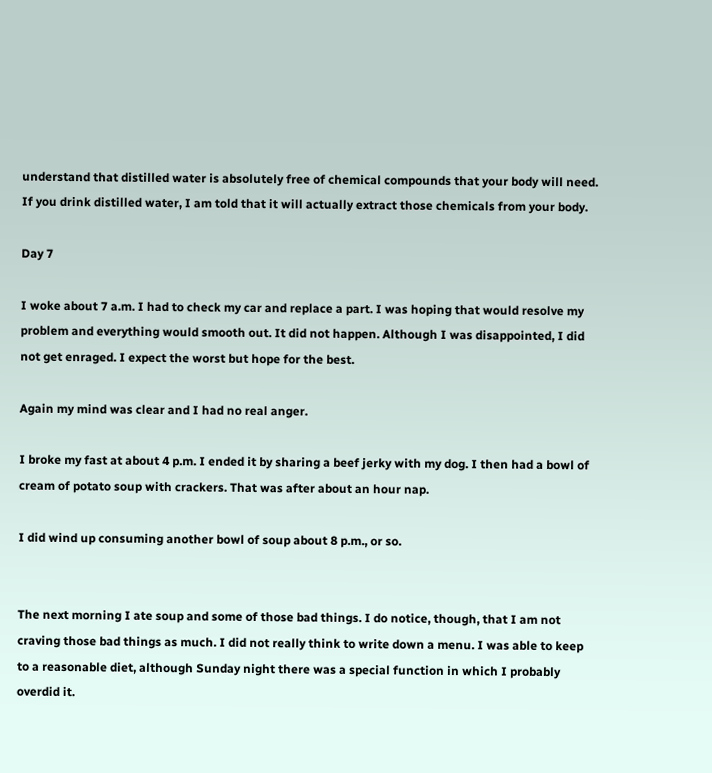understand that distilled water is absolutely free of chemical compounds that your body will need. If you drink distilled water, I am told that it will actually extract those chemicals from your body.

Day 7

I woke about 7 a.m. I had to check my car and replace a part. I was hoping that would resolve my problem and everything would smooth out. It did not happen. Although I was disappointed, I did not get enraged. I expect the worst but hope for the best.

Again my mind was clear and I had no real anger.

I broke my fast at about 4 p.m. I ended it by sharing a beef jerky with my dog. I then had a bowl of cream of potato soup with crackers. That was after about an hour nap.

I did wind up consuming another bowl of soup about 8 p.m., or so.


The next morning I ate soup and some of those bad things. I do notice, though, that I am not craving those bad things as much. I did not really think to write down a menu. I was able to keep to a reasonable diet, although Sunday night there was a special function in which I probably overdid it.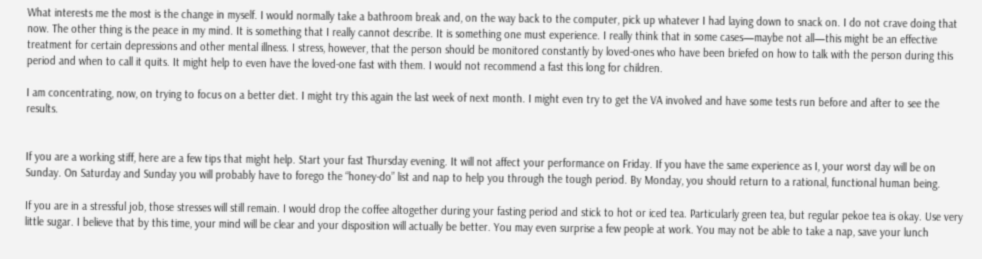What interests me the most is the change in myself. I would normally take a bathroom break and, on the way back to the computer, pick up whatever I had laying down to snack on. I do not crave doing that now. The other thing is the peace in my mind. It is something that I really cannot describe. It is something one must experience. I really think that in some cases—maybe not all—this might be an effective treatment for certain depressions and other mental illness. I stress, however, that the person should be monitored constantly by loved-ones who have been briefed on how to talk with the person during this period and when to call it quits. It might help to even have the loved-one fast with them. I would not recommend a fast this long for children.

I am concentrating, now, on trying to focus on a better diet. I might try this again the last week of next month. I might even try to get the VA involved and have some tests run before and after to see the results.


If you are a working stiff, here are a few tips that might help. Start your fast Thursday evening. It will not affect your performance on Friday. If you have the same experience as I, your worst day will be on Sunday. On Saturday and Sunday you will probably have to forego the “honey-do” list and nap to help you through the tough period. By Monday, you should return to a rational, functional human being.

If you are in a stressful job, those stresses will still remain. I would drop the coffee altogether during your fasting period and stick to hot or iced tea. Particularly green tea, but regular pekoe tea is okay. Use very little sugar. I believe that by this time, your mind will be clear and your disposition will actually be better. You may even surprise a few people at work. You may not be able to take a nap, save your lunch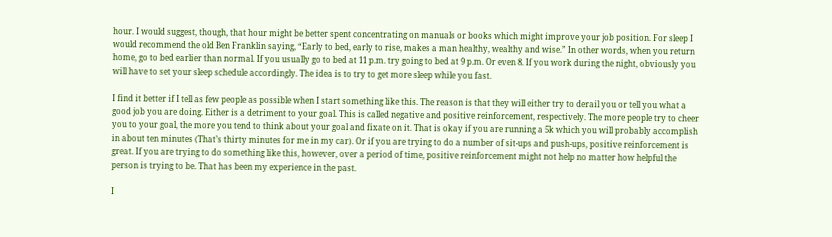hour. I would suggest, though, that hour might be better spent concentrating on manuals or books which might improve your job position. For sleep I would recommend the old Ben Franklin saying, “Early to bed, early to rise, makes a man healthy, wealthy and wise.” In other words, when you return home, go to bed earlier than normal. If you usually go to bed at 11 p.m. try going to bed at 9 p.m. Or even 8. If you work during the night, obviously you will have to set your sleep schedule accordingly. The idea is to try to get more sleep while you fast.

I find it better if I tell as few people as possible when I start something like this. The reason is that they will either try to derail you or tell you what a good job you are doing. Either is a detriment to your goal. This is called negative and positive reinforcement, respectively. The more people try to cheer you to your goal, the more you tend to think about your goal and fixate on it. That is okay if you are running a 5k which you will probably accomplish in about ten minutes (That’s thirty minutes for me in my car). Or if you are trying to do a number of sit-ups and push-ups, positive reinforcement is great. If you are trying to do something like this, however, over a period of time, positive reinforcement might not help no matter how helpful the person is trying to be. That has been my experience in the past.

I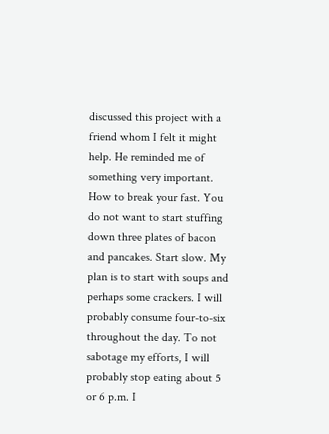discussed this project with a friend whom I felt it might help. He reminded me of something very important. How to break your fast. You do not want to start stuffing down three plates of bacon and pancakes. Start slow. My plan is to start with soups and perhaps some crackers. I will probably consume four-to-six throughout the day. To not sabotage my efforts, I will probably stop eating about 5 or 6 p.m. I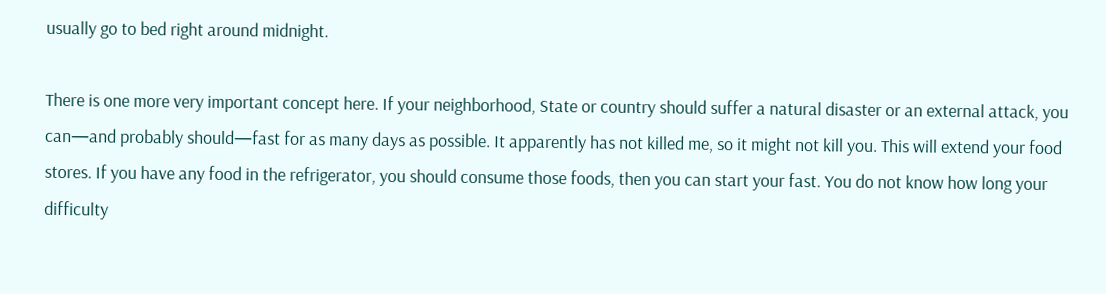usually go to bed right around midnight.

There is one more very important concept here. If your neighborhood, State or country should suffer a natural disaster or an external attack, you can—and probably should—fast for as many days as possible. It apparently has not killed me, so it might not kill you. This will extend your food stores. If you have any food in the refrigerator, you should consume those foods, then you can start your fast. You do not know how long your difficulty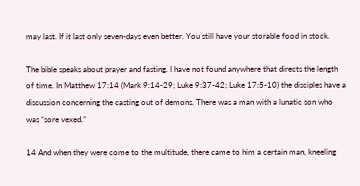may last. If it last only seven-days even better. You still have your storable food in stock.

The bible speaks about prayer and fasting. I have not found anywhere that directs the length of time. In Matthew 17:14 (Mark 9:14-29; Luke 9:37-42; Luke 17:5-10) the disciples have a discussion concerning the casting out of demons. There was a man with a lunatic son who was “sore vexed.”

14 And when they were come to the multitude, there came to him a certain man, kneeling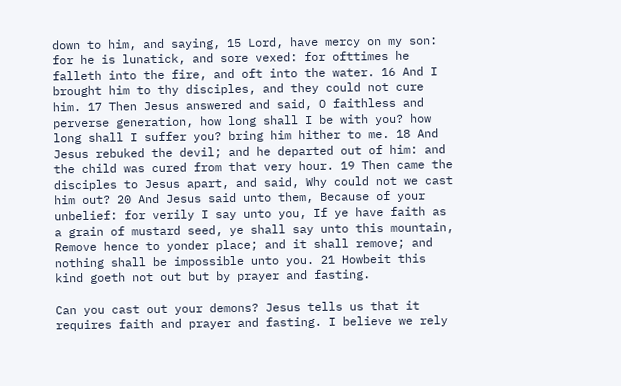down to him, and saying, 15 Lord, have mercy on my son: for he is lunatick, and sore vexed: for ofttimes he falleth into the fire, and oft into the water. 16 And I brought him to thy disciples, and they could not cure him. 17 Then Jesus answered and said, O faithless and perverse generation, how long shall I be with you? how long shall I suffer you? bring him hither to me. 18 And Jesus rebuked the devil; and he departed out of him: and the child was cured from that very hour. 19 Then came the disciples to Jesus apart, and said, Why could not we cast him out? 20 And Jesus said unto them, Because of your unbelief: for verily I say unto you, If ye have faith as a grain of mustard seed, ye shall say unto this mountain, Remove hence to yonder place; and it shall remove; and nothing shall be impossible unto you. 21 Howbeit this kind goeth not out but by prayer and fasting.

Can you cast out your demons? Jesus tells us that it requires faith and prayer and fasting. I believe we rely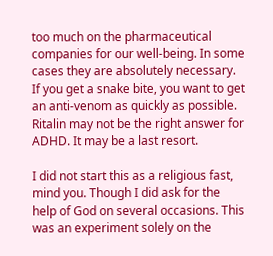too much on the pharmaceutical companies for our well-being. In some cases they are absolutely necessary. If you get a snake bite, you want to get an anti-venom as quickly as possible. Ritalin may not be the right answer for ADHD. It may be a last resort.

I did not start this as a religious fast, mind you. Though I did ask for the help of God on several occasions. This was an experiment solely on the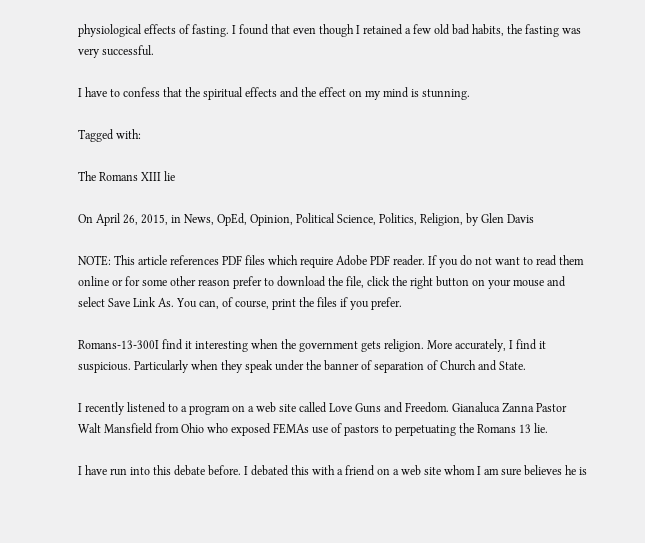physiological effects of fasting. I found that even though I retained a few old bad habits, the fasting was very successful.

I have to confess that the spiritual effects and the effect on my mind is stunning.

Tagged with:

The Romans XIII lie

On April 26, 2015, in News, OpEd, Opinion, Political Science, Politics, Religion, by Glen Davis

NOTE: This article references PDF files which require Adobe PDF reader. If you do not want to read them online or for some other reason prefer to download the file, click the right button on your mouse and select Save Link As. You can, of course, print the files if you prefer.

Romans-13-300I find it interesting when the government gets religion. More accurately, I find it suspicious. Particularly when they speak under the banner of separation of Church and State.

I recently listened to a program on a web site called Love Guns and Freedom. Gianaluca Zanna Pastor Walt Mansfield from Ohio who exposed FEMAs use of pastors to perpetuating the Romans 13 lie.

I have run into this debate before. I debated this with a friend on a web site whom I am sure believes he is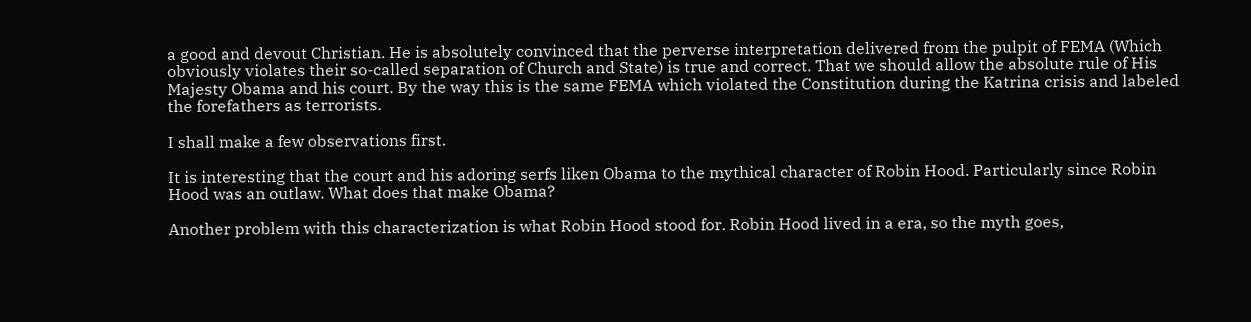a good and devout Christian. He is absolutely convinced that the perverse interpretation delivered from the pulpit of FEMA (Which obviously violates their so-called separation of Church and State) is true and correct. That we should allow the absolute rule of His Majesty Obama and his court. By the way this is the same FEMA which violated the Constitution during the Katrina crisis and labeled the forefathers as terrorists.

I shall make a few observations first.

It is interesting that the court and his adoring serfs liken Obama to the mythical character of Robin Hood. Particularly since Robin Hood was an outlaw. What does that make Obama?

Another problem with this characterization is what Robin Hood stood for. Robin Hood lived in a era, so the myth goes,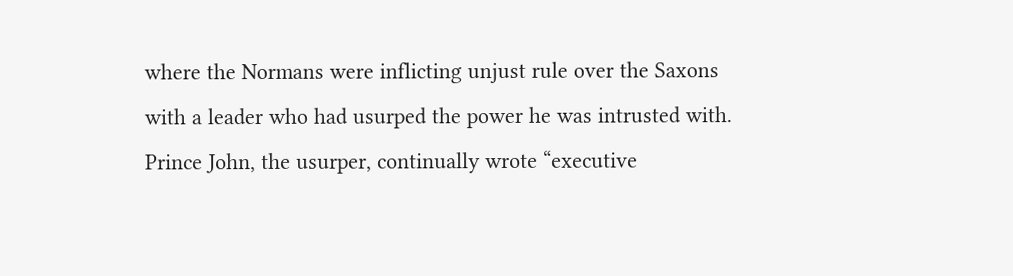where the Normans were inflicting unjust rule over the Saxons with a leader who had usurped the power he was intrusted with. Prince John, the usurper, continually wrote “executive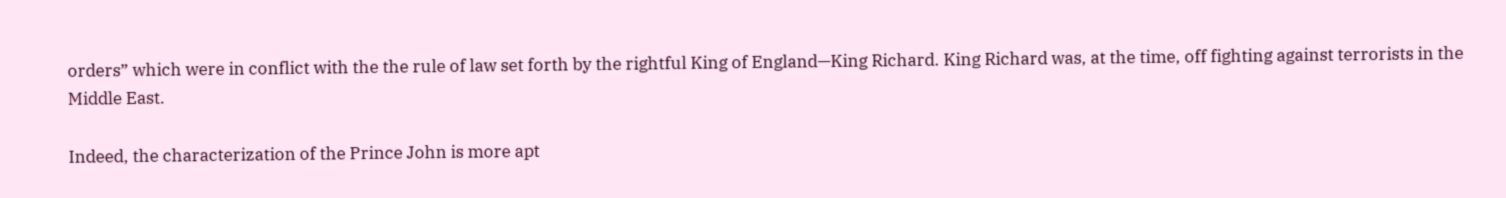orders” which were in conflict with the the rule of law set forth by the rightful King of England—King Richard. King Richard was, at the time, off fighting against terrorists in the Middle East.

Indeed, the characterization of the Prince John is more apt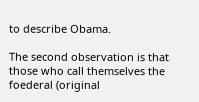to describe Obama.

The second observation is that those who call themselves the foederal (original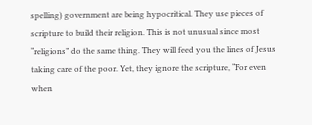spelling) government are being hypocritical. They use pieces of scripture to build their religion. This is not unusual since most “religions” do the same thing. They will feed you the lines of Jesus taking care of the poor. Yet, they ignore the scripture, “For even when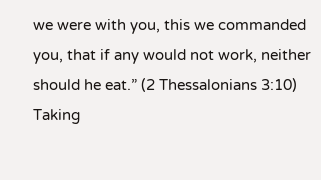we were with you, this we commanded you, that if any would not work, neither should he eat.” (2 Thessalonians 3:10) Taking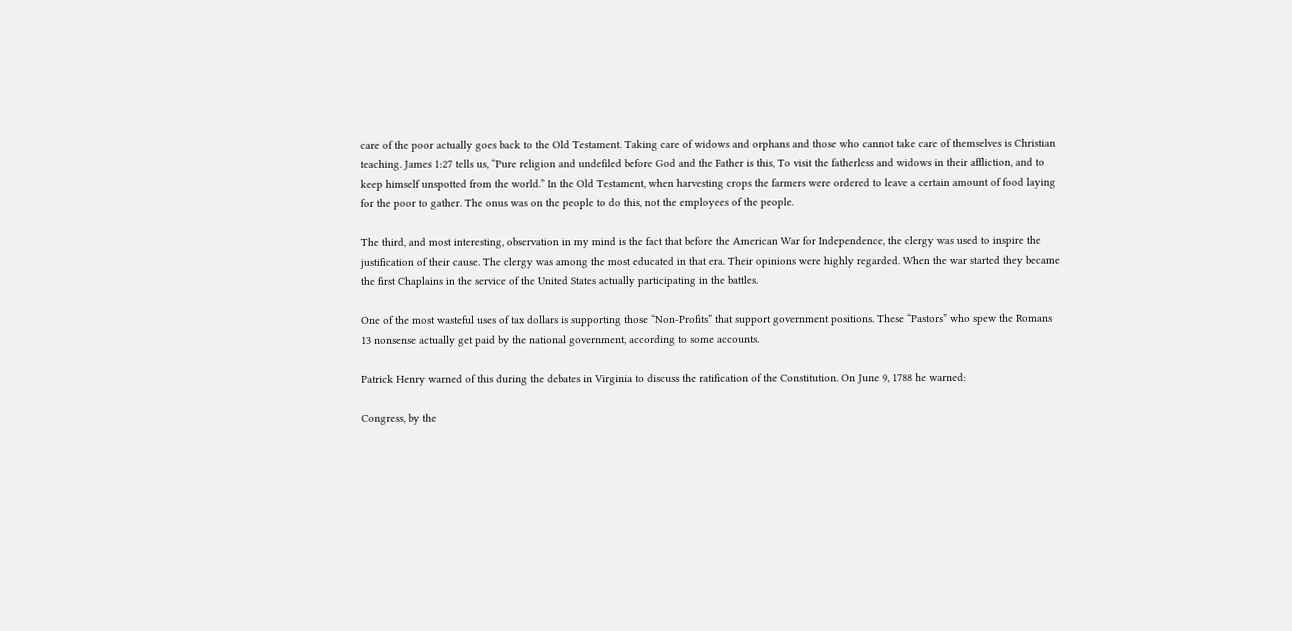care of the poor actually goes back to the Old Testament. Taking care of widows and orphans and those who cannot take care of themselves is Christian teaching. James 1:27 tells us, “Pure religion and undefiled before God and the Father is this, To visit the fatherless and widows in their affliction, and to keep himself unspotted from the world.” In the Old Testament, when harvesting crops the farmers were ordered to leave a certain amount of food laying for the poor to gather. The onus was on the people to do this, not the employees of the people.

The third, and most interesting, observation in my mind is the fact that before the American War for Independence, the clergy was used to inspire the justification of their cause. The clergy was among the most educated in that era. Their opinions were highly regarded. When the war started they became the first Chaplains in the service of the United States actually participating in the battles.

One of the most wasteful uses of tax dollars is supporting those “Non-Profits” that support government positions. These “Pastors” who spew the Romans 13 nonsense actually get paid by the national government, according to some accounts.

Patrick Henry warned of this during the debates in Virginia to discuss the ratification of the Constitution. On June 9, 1788 he warned:

Congress, by the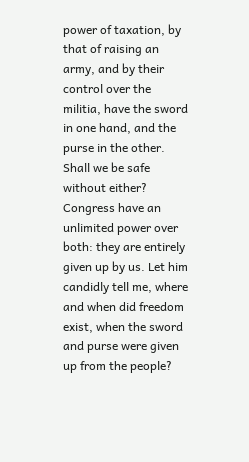power of taxation, by that of raising an army, and by their control over the militia, have the sword in one hand, and the purse in the other. Shall we be safe without either? Congress have an unlimited power over both: they are entirely given up by us. Let him candidly tell me, where and when did freedom exist, when the sword and purse were given up from the people?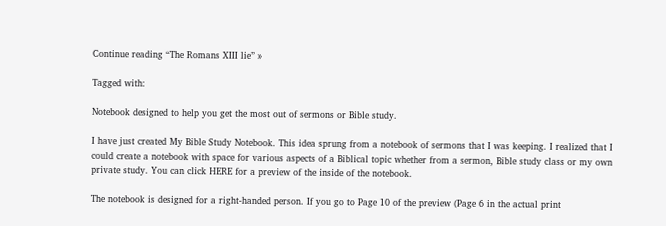Continue reading “The Romans XIII lie” »

Tagged with:

Notebook designed to help you get the most out of sermons or Bible study.

I have just created My Bible Study Notebook. This idea sprung from a notebook of sermons that I was keeping. I realized that I could create a notebook with space for various aspects of a Biblical topic whether from a sermon, Bible study class or my own private study. You can click HERE for a preview of the inside of the notebook.

The notebook is designed for a right-handed person. If you go to Page 10 of the preview (Page 6 in the actual print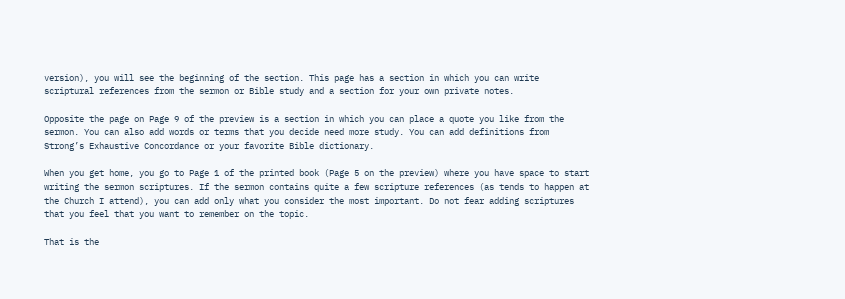version), you will see the beginning of the section. This page has a section in which you can write scriptural references from the sermon or Bible study and a section for your own private notes.

Opposite the page on Page 9 of the preview is a section in which you can place a quote you like from the sermon. You can also add words or terms that you decide need more study. You can add definitions from Strong’s Exhaustive Concordance or your favorite Bible dictionary.

When you get home, you go to Page 1 of the printed book (Page 5 on the preview) where you have space to start writing the sermon scriptures. If the sermon contains quite a few scripture references (as tends to happen at the Church I attend), you can add only what you consider the most important. Do not fear adding scriptures that you feel that you want to remember on the topic.

That is the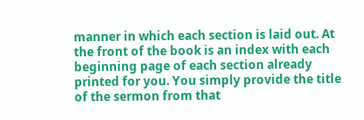manner in which each section is laid out. At the front of the book is an index with each beginning page of each section already printed for you. You simply provide the title of the sermon from that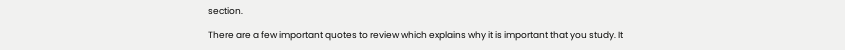section.

There are a few important quotes to review which explains why it is important that you study. It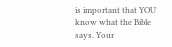is important that YOU know what the Bible says. Your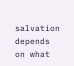salvation depends on what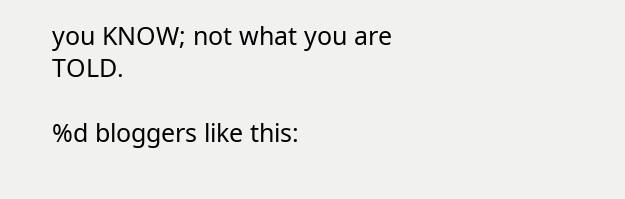you KNOW; not what you are TOLD.

%d bloggers like this: